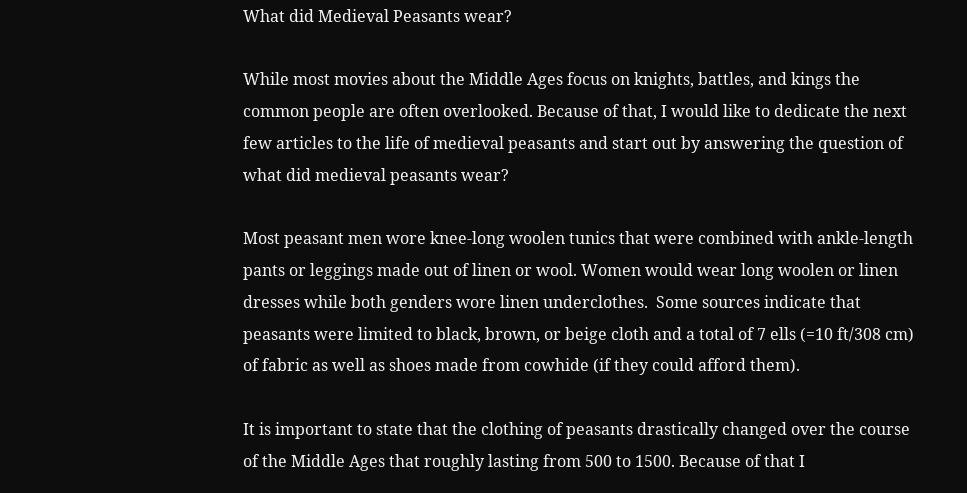What did Medieval Peasants wear?

While most movies about the Middle Ages focus on knights, battles, and kings the common people are often overlooked. Because of that, I would like to dedicate the next few articles to the life of medieval peasants and start out by answering the question of what did medieval peasants wear?

Most peasant men wore knee-long woolen tunics that were combined with ankle-length pants or leggings made out of linen or wool. Women would wear long woolen or linen dresses while both genders wore linen underclothes.  Some sources indicate that peasants were limited to black, brown, or beige cloth and a total of 7 ells (=10 ft/308 cm) of fabric as well as shoes made from cowhide (if they could afford them).

It is important to state that the clothing of peasants drastically changed over the course of the Middle Ages that roughly lasting from 500 to 1500. Because of that I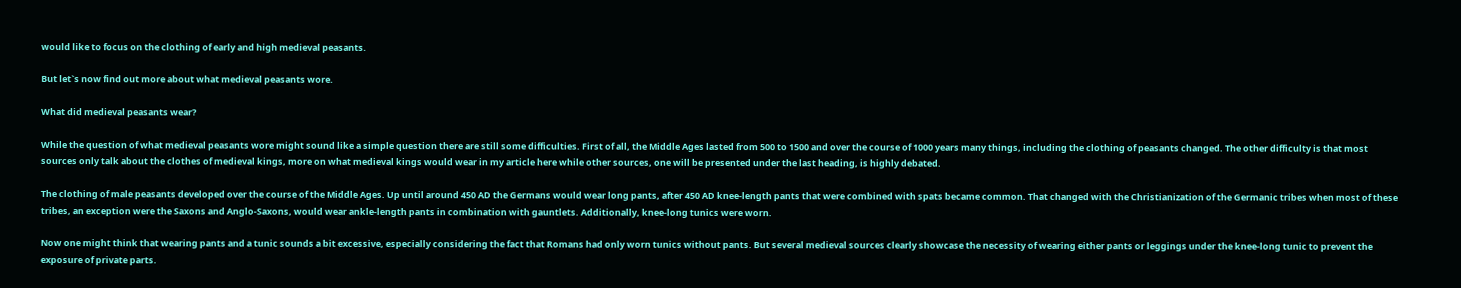would like to focus on the clothing of early and high medieval peasants.

But let`s now find out more about what medieval peasants wore.

What did medieval peasants wear?

While the question of what medieval peasants wore might sound like a simple question there are still some difficulties. First of all, the Middle Ages lasted from 500 to 1500 and over the course of 1000 years many things, including the clothing of peasants changed. The other difficulty is that most sources only talk about the clothes of medieval kings, more on what medieval kings would wear in my article here while other sources, one will be presented under the last heading, is highly debated.

The clothing of male peasants developed over the course of the Middle Ages. Up until around 450 AD the Germans would wear long pants, after 450 AD knee-length pants that were combined with spats became common. That changed with the Christianization of the Germanic tribes when most of these tribes, an exception were the Saxons and Anglo-Saxons, would wear ankle-length pants in combination with gauntlets. Additionally, knee-long tunics were worn.

Now one might think that wearing pants and a tunic sounds a bit excessive, especially considering the fact that Romans had only worn tunics without pants. But several medieval sources clearly showcase the necessity of wearing either pants or leggings under the knee-long tunic to prevent the exposure of private parts.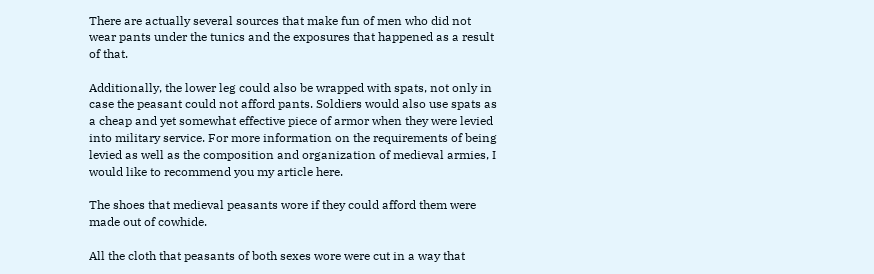There are actually several sources that make fun of men who did not wear pants under the tunics and the exposures that happened as a result of that.

Additionally, the lower leg could also be wrapped with spats, not only in case the peasant could not afford pants. Soldiers would also use spats as a cheap and yet somewhat effective piece of armor when they were levied into military service. For more information on the requirements of being levied as well as the composition and organization of medieval armies, I would like to recommend you my article here.

The shoes that medieval peasants wore if they could afford them were made out of cowhide.

All the cloth that peasants of both sexes wore were cut in a way that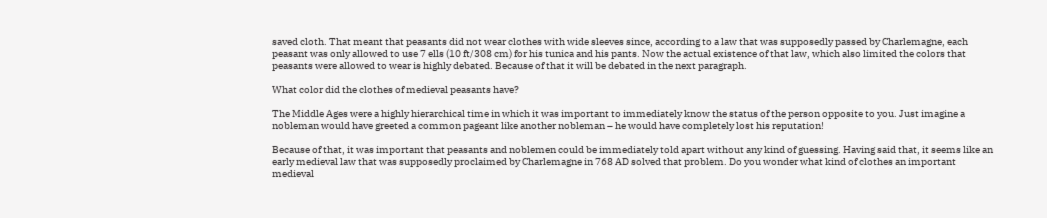saved cloth. That meant that peasants did not wear clothes with wide sleeves since, according to a law that was supposedly passed by Charlemagne, each peasant was only allowed to use 7 ells (10 ft/308 cm) for his tunica and his pants. Now the actual existence of that law, which also limited the colors that peasants were allowed to wear is highly debated. Because of that it will be debated in the next paragraph.

What color did the clothes of medieval peasants have?

The Middle Ages were a highly hierarchical time in which it was important to immediately know the status of the person opposite to you. Just imagine a nobleman would have greeted a common pageant like another nobleman – he would have completely lost his reputation!

Because of that, it was important that peasants and noblemen could be immediately told apart without any kind of guessing. Having said that, it seems like an early medieval law that was supposedly proclaimed by Charlemagne in 768 AD solved that problem. Do you wonder what kind of clothes an important medieval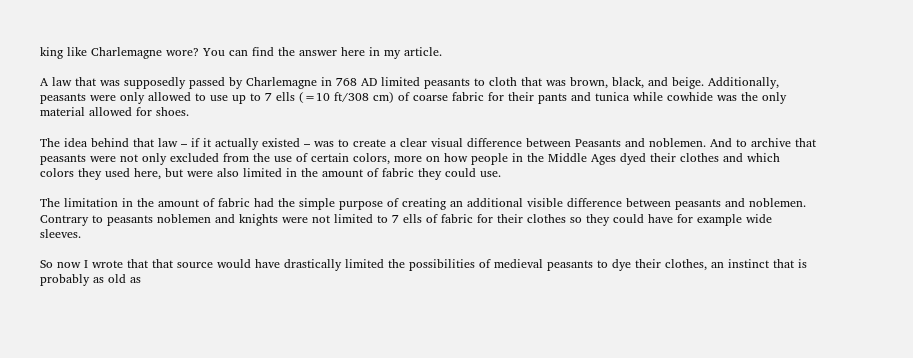king like Charlemagne wore? You can find the answer here in my article.

A law that was supposedly passed by Charlemagne in 768 AD limited peasants to cloth that was brown, black, and beige. Additionally, peasants were only allowed to use up to 7 ells (=10 ft/308 cm) of coarse fabric for their pants and tunica while cowhide was the only material allowed for shoes.

The idea behind that law – if it actually existed – was to create a clear visual difference between Peasants and noblemen. And to archive that peasants were not only excluded from the use of certain colors, more on how people in the Middle Ages dyed their clothes and which colors they used here, but were also limited in the amount of fabric they could use.

The limitation in the amount of fabric had the simple purpose of creating an additional visible difference between peasants and noblemen. Contrary to peasants noblemen and knights were not limited to 7 ells of fabric for their clothes so they could have for example wide sleeves.

So now I wrote that that source would have drastically limited the possibilities of medieval peasants to dye their clothes, an instinct that is probably as old as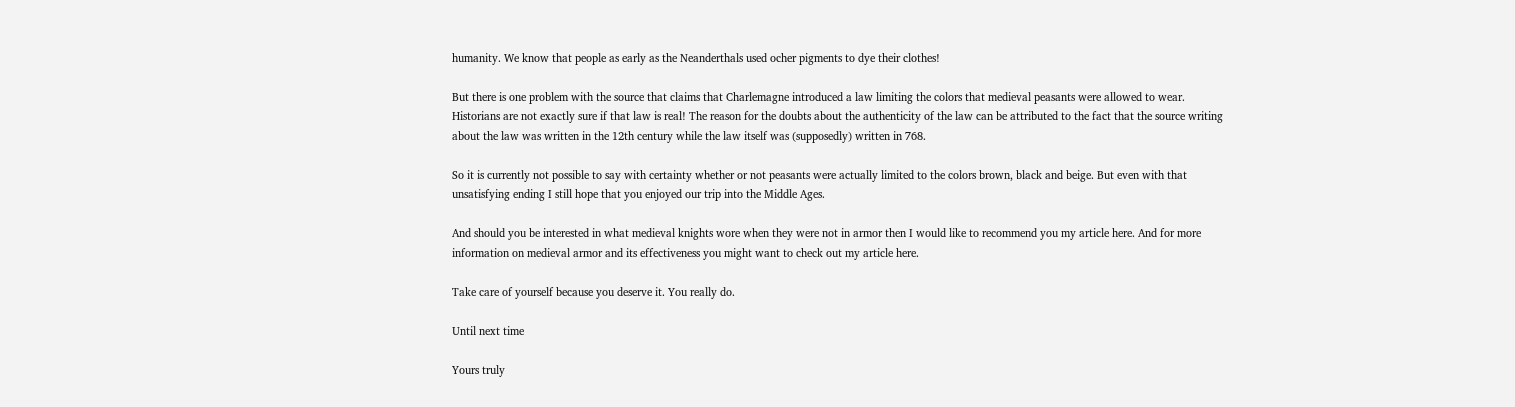humanity. We know that people as early as the Neanderthals used ocher pigments to dye their clothes!

But there is one problem with the source that claims that Charlemagne introduced a law limiting the colors that medieval peasants were allowed to wear. Historians are not exactly sure if that law is real! The reason for the doubts about the authenticity of the law can be attributed to the fact that the source writing about the law was written in the 12th century while the law itself was (supposedly) written in 768.

So it is currently not possible to say with certainty whether or not peasants were actually limited to the colors brown, black and beige. But even with that unsatisfying ending I still hope that you enjoyed our trip into the Middle Ages.

And should you be interested in what medieval knights wore when they were not in armor then I would like to recommend you my article here. And for more information on medieval armor and its effectiveness you might want to check out my article here.

Take care of yourself because you deserve it. You really do.

Until next time

Yours truly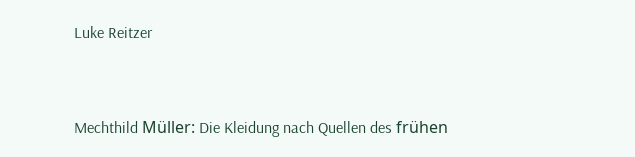Luke Reitzer


Mechthild Müller: Die Kleidung nach Quellen des frühen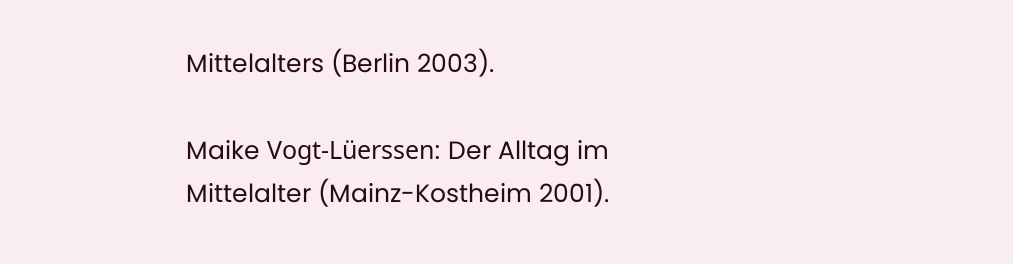Mittelalters (Berlin 2003).

Maike Vogt-Lüerssen: Der Alltag im Mittelalter (Mainz-Kostheim 2001).